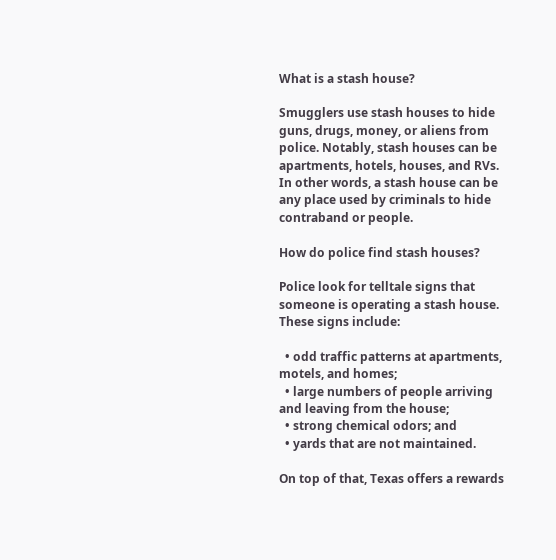What is a stash house?

Smugglers use stash houses to hide guns, drugs, money, or aliens from police. Notably, stash houses can be apartments, hotels, houses, and RVs. In other words, a stash house can be any place used by criminals to hide contraband or people.

How do police find stash houses?

Police look for telltale signs that someone is operating a stash house. These signs include:

  • odd traffic patterns at apartments, motels, and homes;
  • large numbers of people arriving and leaving from the house;
  • strong chemical odors; and
  • yards that are not maintained.

On top of that, Texas offers a rewards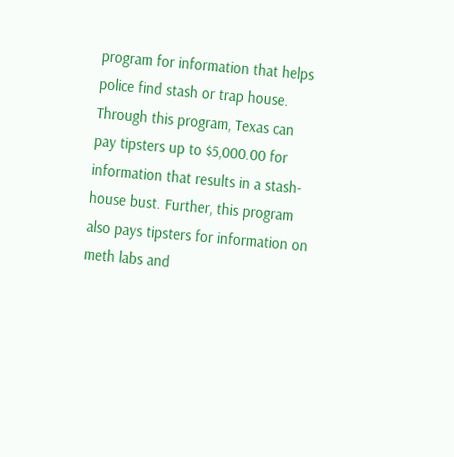program for information that helps police find stash or trap house. Through this program, Texas can pay tipsters up to $5,000.00 for information that results in a stash-house bust. Further, this program also pays tipsters for information on meth labs and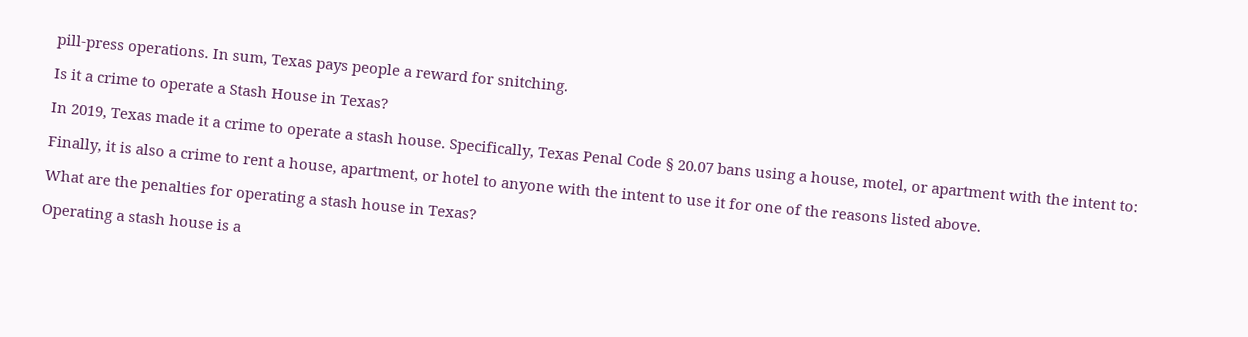pill-press operations. In sum, Texas pays people a reward for snitching.

Is it a crime to operate a Stash House in Texas?

In 2019, Texas made it a crime to operate a stash house. Specifically, Texas Penal Code § 20.07 bans using a house, motel, or apartment with the intent to:

Finally, it is also a crime to rent a house, apartment, or hotel to anyone with the intent to use it for one of the reasons listed above.

What are the penalties for operating a stash house in Texas?

Operating a stash house is a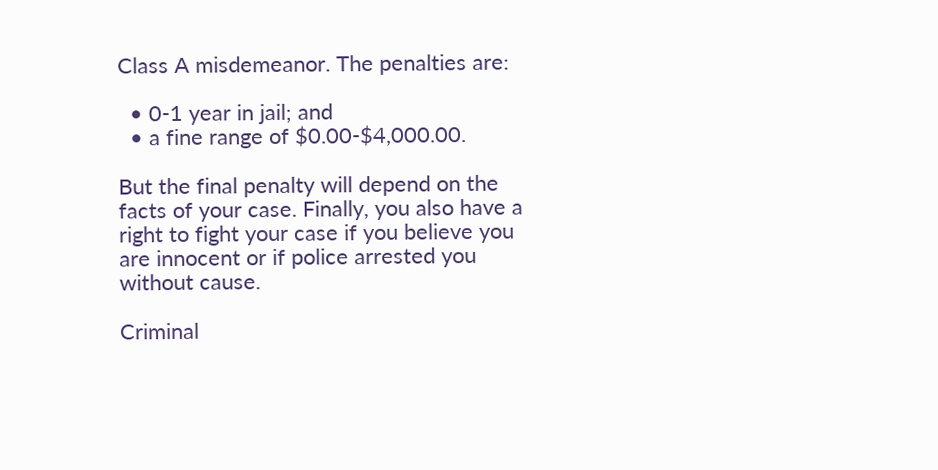Class A misdemeanor. The penalties are:

  • 0-1 year in jail; and
  • a fine range of $0.00-$4,000.00.

But the final penalty will depend on the facts of your case. Finally, you also have a right to fight your case if you believe you are innocent or if police arrested you without cause.

Criminal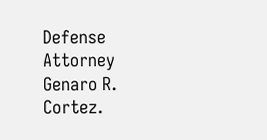Defense Attorney Genaro R. Cortez.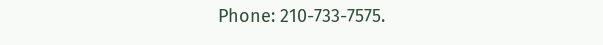Phone: 210-733-7575.